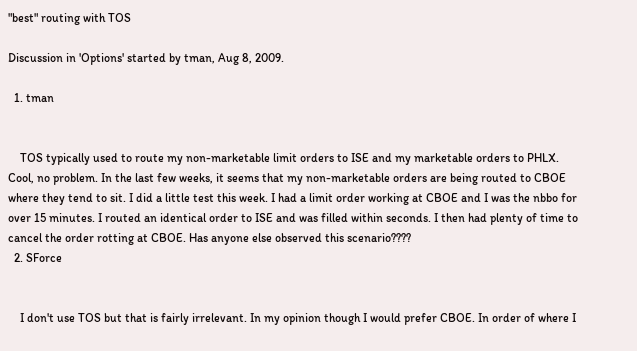"best" routing with TOS

Discussion in 'Options' started by tman, Aug 8, 2009.

  1. tman


    TOS typically used to route my non-marketable limit orders to ISE and my marketable orders to PHLX. Cool, no problem. In the last few weeks, it seems that my non-marketable orders are being routed to CBOE where they tend to sit. I did a little test this week. I had a limit order working at CBOE and I was the nbbo for over 15 minutes. I routed an identical order to ISE and was filled within seconds. I then had plenty of time to cancel the order rotting at CBOE. Has anyone else observed this scenario????
  2. SForce


    I don't use TOS but that is fairly irrelevant. In my opinion though I would prefer CBOE. In order of where I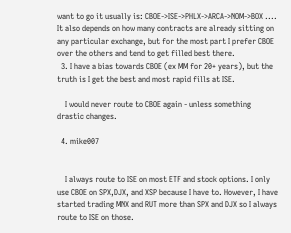want to go it usually is: CBOE->ISE->PHLX->ARCA->NOM->BOX .... It also depends on how many contracts are already sitting on any particular exchange, but for the most part I prefer CBOE over the others and tend to get filled best there.
  3. I have a bias towards CBOE (ex MM for 20+ years), but the truth is I get the best and most rapid fills at ISE.

    I would never route to CBOE again - unless something drastic changes.

  4. mike007


    I always route to ISE on most ETF and stock options. I only use CBOE on SPX,DJX, and XSP because I have to. However, I have started trading MNX and RUT more than SPX and DJX so I always route to ISE on those.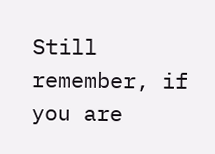Still remember, if you are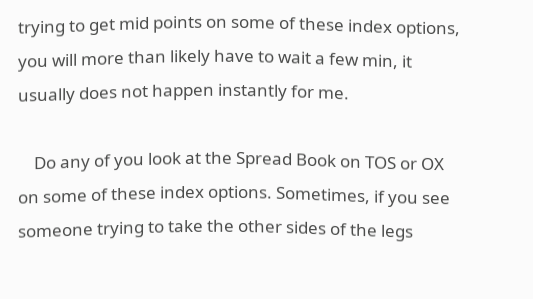trying to get mid points on some of these index options, you will more than likely have to wait a few min, it usually does not happen instantly for me.

    Do any of you look at the Spread Book on TOS or OX on some of these index options. Sometimes, if you see someone trying to take the other sides of the legs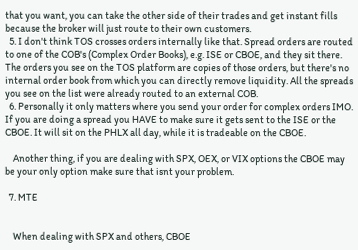that you want, you can take the other side of their trades and get instant fills because the broker will just route to their own customers.
  5. I don't think TOS crosses orders internally like that. Spread orders are routed to one of the COB's (Complex Order Books), e.g. ISE or CBOE, and they sit there. The orders you see on the TOS platform are copies of those orders, but there's no internal order book from which you can directly remove liquidity. All the spreads you see on the list were already routed to an external COB.
  6. Personally it only matters where you send your order for complex orders IMO. If you are doing a spread you HAVE to make sure it gets sent to the ISE or the CBOE. It will sit on the PHLX all day, while it is tradeable on the CBOE.

    Another thing, if you are dealing with SPX, OEX, or VIX options the CBOE may be your only option make sure that isnt your problem.

  7. MTE


    When dealing with SPX and others, CBOE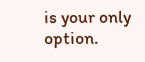is your only option.